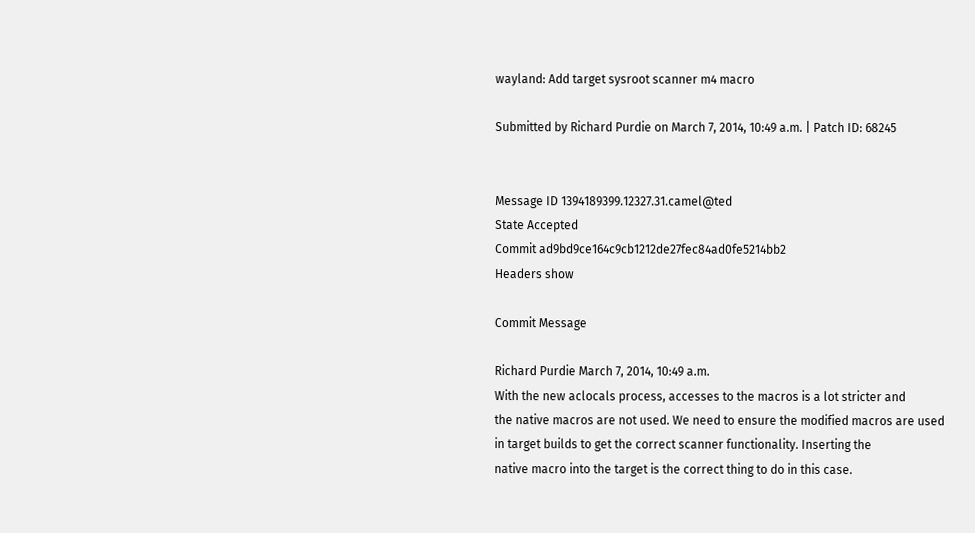wayland: Add target sysroot scanner m4 macro

Submitted by Richard Purdie on March 7, 2014, 10:49 a.m. | Patch ID: 68245


Message ID 1394189399.12327.31.camel@ted
State Accepted
Commit ad9bd9ce164c9cb1212de27fec84ad0fe5214bb2
Headers show

Commit Message

Richard Purdie March 7, 2014, 10:49 a.m.
With the new aclocals process, accesses to the macros is a lot stricter and
the native macros are not used. We need to ensure the modified macros are used
in target builds to get the correct scanner functionality. Inserting the
native macro into the target is the correct thing to do in this case.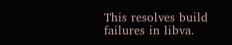This resolves build failures in libva.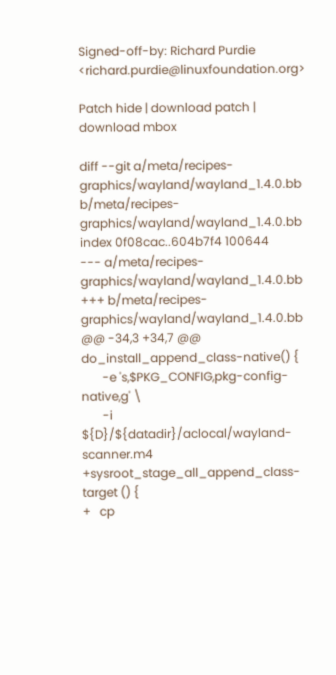Signed-off-by: Richard Purdie <richard.purdie@linuxfoundation.org>

Patch hide | download patch | download mbox

diff --git a/meta/recipes-graphics/wayland/wayland_1.4.0.bb b/meta/recipes-graphics/wayland/wayland_1.4.0.bb
index 0f08cac..604b7f4 100644
--- a/meta/recipes-graphics/wayland/wayland_1.4.0.bb
+++ b/meta/recipes-graphics/wayland/wayland_1.4.0.bb
@@ -34,3 +34,7 @@  do_install_append_class-native() {
       -e 's,$PKG_CONFIG,pkg-config-native,g' \
       -i ${D}/${datadir}/aclocal/wayland-scanner.m4
+sysroot_stage_all_append_class-target () {
+   cp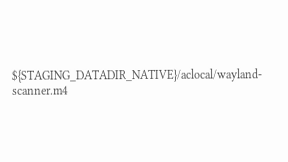${STAGING_DATADIR_NATIVE}/aclocal/wayland-scanner.m4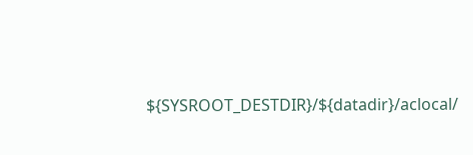${SYSROOT_DESTDIR}/${datadir}/aclocal/